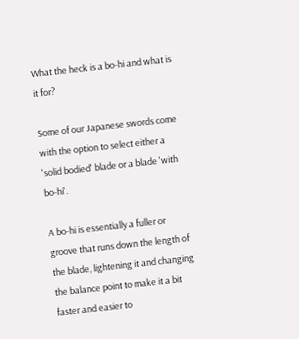What the heck is a bo-hi and what is it for?

Some of our Japanese swords come with the option to select either a 'solid bodied' blade or a blade 'with bo-hi'.

A bo-hi is essentially a fuller or groove that runs down the length of the blade, lightening it and changing the balance point to make it a bit faster and easier to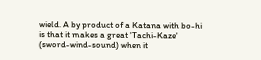wield. A by product of a Katana with bo-hi is that it makes a great 'Tachi-Kaze' (sword-wind-sound) when it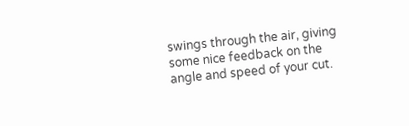swings through the air, giving some nice feedback on the angle and speed of your cut.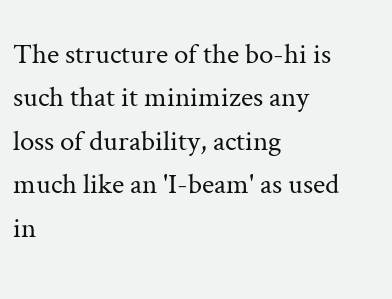The structure of the bo-hi is such that it minimizes any loss of durability, acting much like an 'I-beam' as used in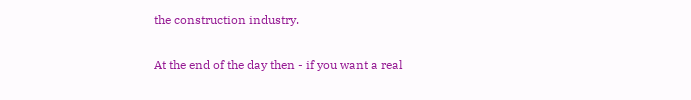the construction industry.

At the end of the day then - if you want a real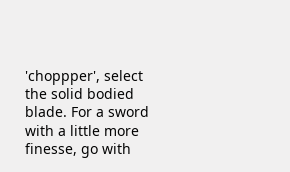'choppper', select the solid bodied blade. For a sword with a little more finesse, go with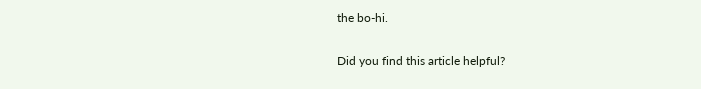the bo-hi.

Did you find this article helpful?